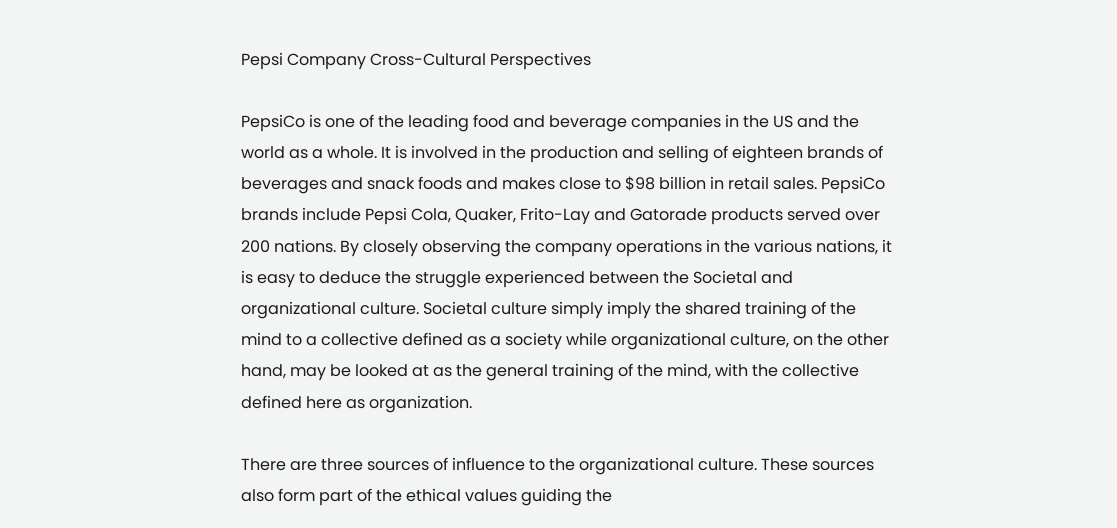Pepsi Company Cross-Cultural Perspectives

PepsiCo is one of the leading food and beverage companies in the US and the world as a whole. It is involved in the production and selling of eighteen brands of beverages and snack foods and makes close to $98 billion in retail sales. PepsiCo brands include Pepsi Cola, Quaker, Frito-Lay and Gatorade products served over 200 nations. By closely observing the company operations in the various nations, it is easy to deduce the struggle experienced between the Societal and organizational culture. Societal culture simply imply the shared training of the mind to a collective defined as a society while organizational culture, on the other hand, may be looked at as the general training of the mind, with the collective defined here as organization.

There are three sources of influence to the organizational culture. These sources also form part of the ethical values guiding the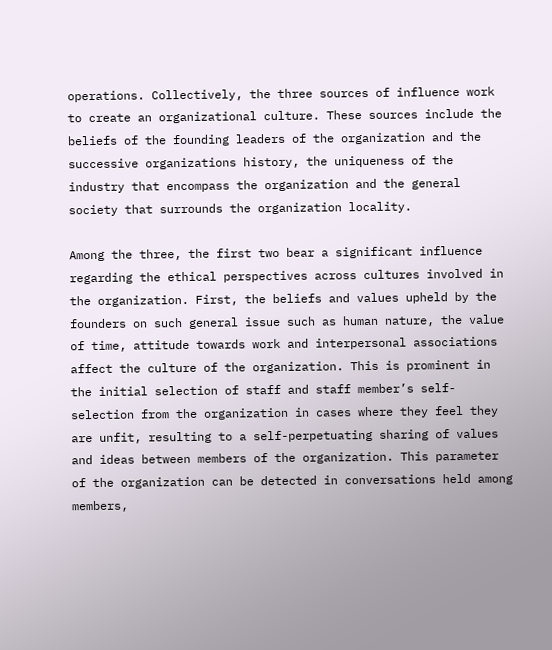operations. Collectively, the three sources of influence work to create an organizational culture. These sources include the beliefs of the founding leaders of the organization and the successive organizations history, the uniqueness of the industry that encompass the organization and the general society that surrounds the organization locality.

Among the three, the first two bear a significant influence regarding the ethical perspectives across cultures involved in the organization. First, the beliefs and values upheld by the founders on such general issue such as human nature, the value of time, attitude towards work and interpersonal associations affect the culture of the organization. This is prominent in the initial selection of staff and staff member’s self-selection from the organization in cases where they feel they are unfit, resulting to a self-perpetuating sharing of values and ideas between members of the organization. This parameter of the organization can be detected in conversations held among members,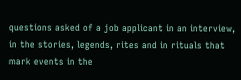questions asked of a job applicant in an interview, in the stories, legends, rites and in rituals that mark events in the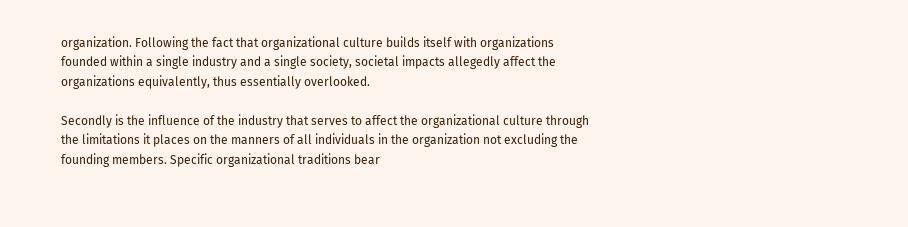organization. Following the fact that organizational culture builds itself with organizations founded within a single industry and a single society, societal impacts allegedly affect the organizations equivalently, thus essentially overlooked.

Secondly is the influence of the industry that serves to affect the organizational culture through the limitations it places on the manners of all individuals in the organization not excluding the founding members. Specific organizational traditions bear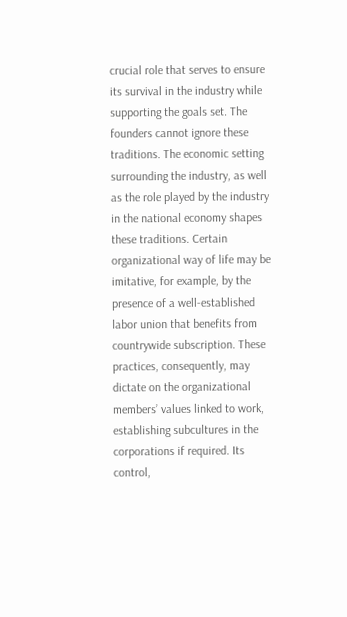crucial role that serves to ensure its survival in the industry while supporting the goals set. The founders cannot ignore these traditions. The economic setting surrounding the industry, as well as the role played by the industry in the national economy shapes these traditions. Certain organizational way of life may be imitative, for example, by the presence of a well-established labor union that benefits from countrywide subscription. These practices, consequently, may dictate on the organizational members’ values linked to work, establishing subcultures in the corporations if required. Its control,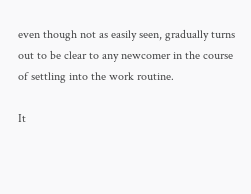even though not as easily seen, gradually turns out to be clear to any newcomer in the course of settling into the work routine.

It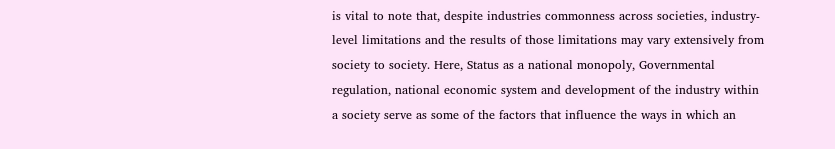is vital to note that, despite industries commonness across societies, industry-level limitations and the results of those limitations may vary extensively from society to society. Here, Status as a national monopoly, Governmental regulation, national economic system and development of the industry within a society serve as some of the factors that influence the ways in which an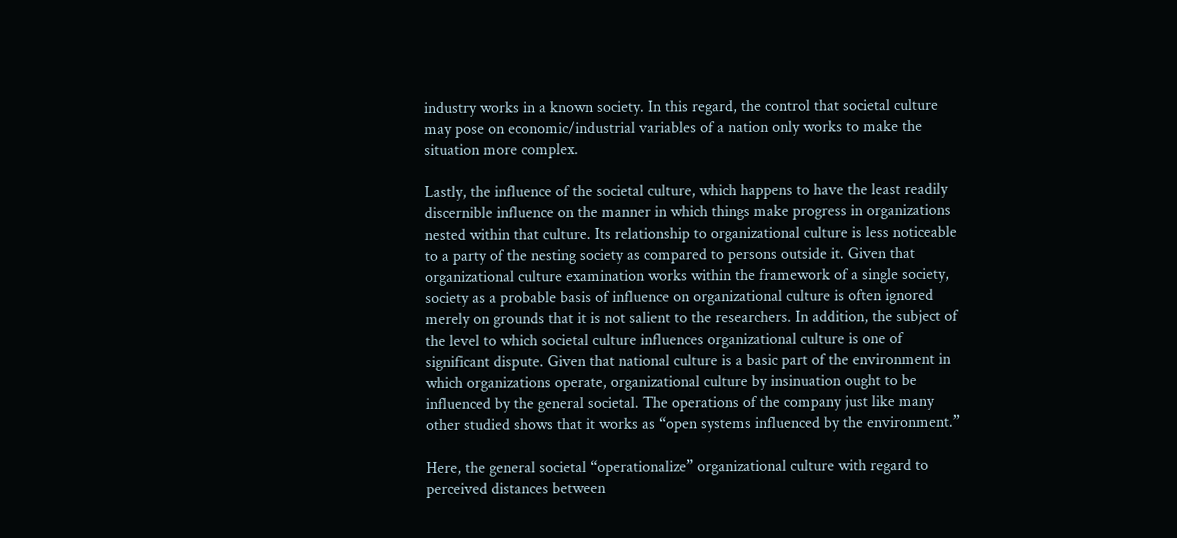industry works in a known society. In this regard, the control that societal culture may pose on economic/industrial variables of a nation only works to make the situation more complex.

Lastly, the influence of the societal culture, which happens to have the least readily discernible influence on the manner in which things make progress in organizations nested within that culture. Its relationship to organizational culture is less noticeable to a party of the nesting society as compared to persons outside it. Given that organizational culture examination works within the framework of a single society, society as a probable basis of influence on organizational culture is often ignored merely on grounds that it is not salient to the researchers. In addition, the subject of the level to which societal culture influences organizational culture is one of significant dispute. Given that national culture is a basic part of the environment in which organizations operate, organizational culture by insinuation ought to be influenced by the general societal. The operations of the company just like many other studied shows that it works as “open systems influenced by the environment.”

Here, the general societal “operationalize” organizational culture with regard to perceived distances between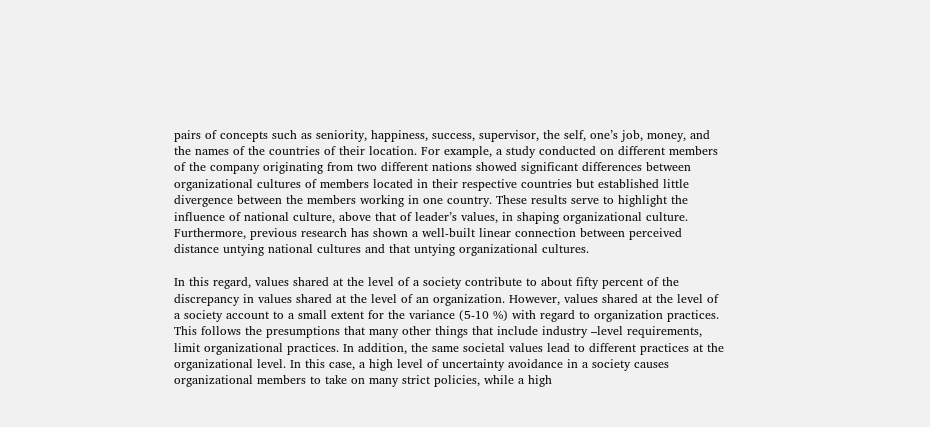pairs of concepts such as seniority, happiness, success, supervisor, the self, one’s job, money, and the names of the countries of their location. For example, a study conducted on different members of the company originating from two different nations showed significant differences between organizational cultures of members located in their respective countries but established little divergence between the members working in one country. These results serve to highlight the influence of national culture, above that of leader’s values, in shaping organizational culture. Furthermore, previous research has shown a well-built linear connection between perceived distance untying national cultures and that untying organizational cultures.

In this regard, values shared at the level of a society contribute to about fifty percent of the discrepancy in values shared at the level of an organization. However, values shared at the level of a society account to a small extent for the variance (5-10 %) with regard to organization practices. This follows the presumptions that many other things that include industry –level requirements, limit organizational practices. In addition, the same societal values lead to different practices at the organizational level. In this case, a high level of uncertainty avoidance in a society causes organizational members to take on many strict policies, while a high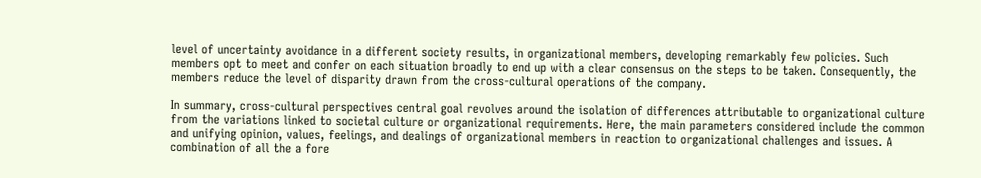level of uncertainty avoidance in a different society results, in organizational members, developing remarkably few policies. Such members opt to meet and confer on each situation broadly to end up with a clear consensus on the steps to be taken. Consequently, the members reduce the level of disparity drawn from the cross-cultural operations of the company.

In summary, cross-cultural perspectives central goal revolves around the isolation of differences attributable to organizational culture from the variations linked to societal culture or organizational requirements. Here, the main parameters considered include the common and unifying opinion, values, feelings, and dealings of organizational members in reaction to organizational challenges and issues. A combination of all the a fore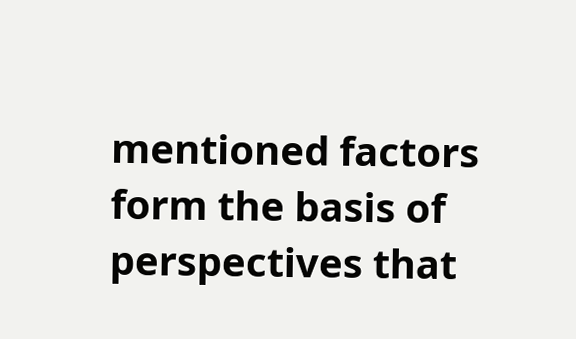mentioned factors form the basis of perspectives that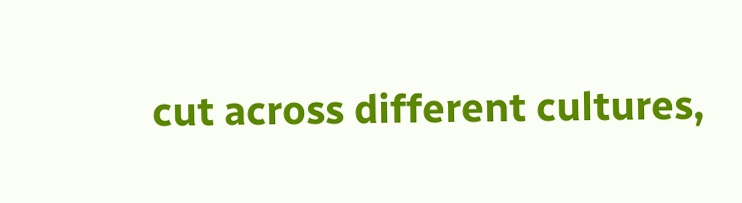cut across different cultures,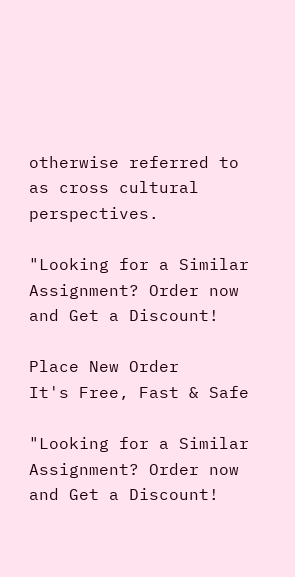otherwise referred to as cross cultural perspectives.

"Looking for a Similar Assignment? Order now and Get a Discount!

Place New Order
It's Free, Fast & Safe

"Looking for a Similar Assignment? Order now and Get a Discount!